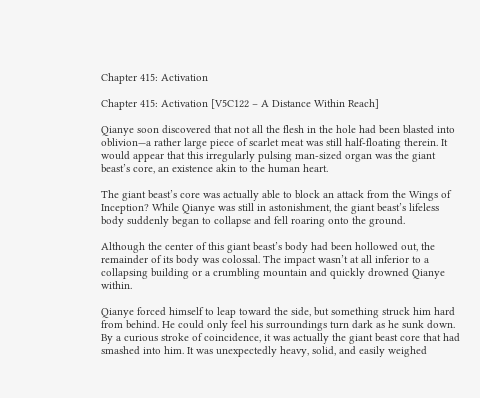Chapter 415: Activation

Chapter 415: Activation [V5C122 – A Distance Within Reach]

Qianye soon discovered that not all the flesh in the hole had been blasted into oblivion—a rather large piece of scarlet meat was still half-floating therein. It would appear that this irregularly pulsing man-sized organ was the giant beast’s core, an existence akin to the human heart.

The giant beast’s core was actually able to block an attack from the Wings of Inception? While Qianye was still in astonishment, the giant beast’s lifeless body suddenly began to collapse and fell roaring onto the ground.

Although the center of this giant beast’s body had been hollowed out, the remainder of its body was colossal. The impact wasn’t at all inferior to a collapsing building or a crumbling mountain and quickly drowned Qianye within.

Qianye forced himself to leap toward the side, but something struck him hard from behind. He could only feel his surroundings turn dark as he sunk down. By a curious stroke of coincidence, it was actually the giant beast core that had smashed into him. It was unexpectedly heavy, solid, and easily weighed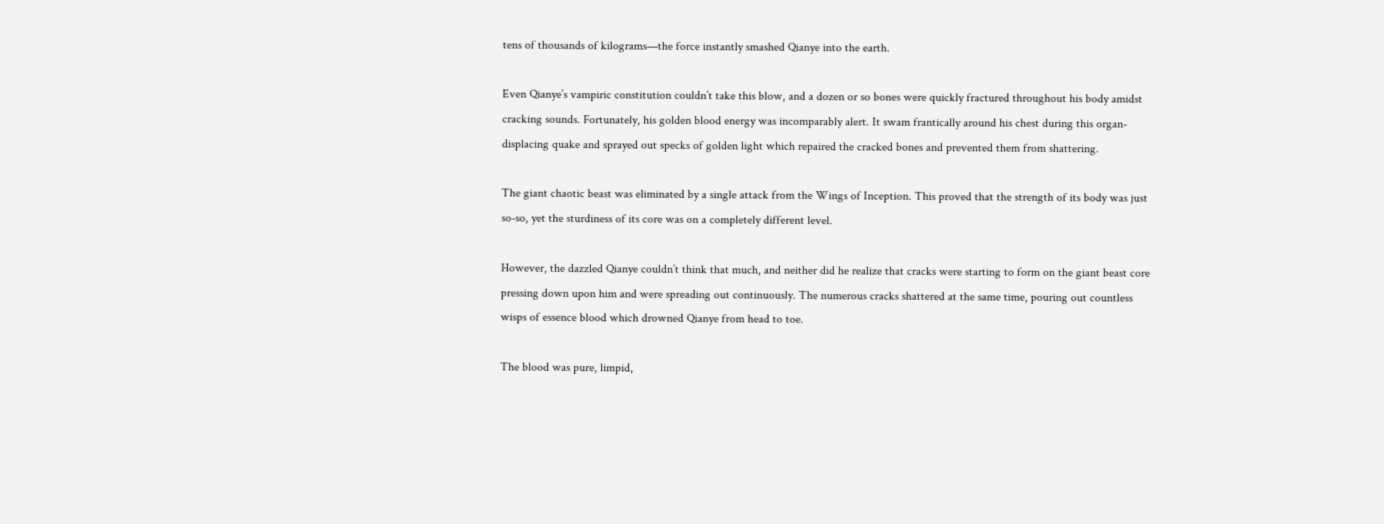tens of thousands of kilograms—the force instantly smashed Qianye into the earth.

Even Qianye’s vampiric constitution couldn’t take this blow, and a dozen or so bones were quickly fractured throughout his body amidst cracking sounds. Fortunately, his golden blood energy was incomparably alert. It swam frantically around his chest during this organ-displacing quake and sprayed out specks of golden light which repaired the cracked bones and prevented them from shattering.

The giant chaotic beast was eliminated by a single attack from the Wings of Inception. This proved that the strength of its body was just so-so, yet the sturdiness of its core was on a completely different level.

However, the dazzled Qianye couldn’t think that much, and neither did he realize that cracks were starting to form on the giant beast core pressing down upon him and were spreading out continuously. The numerous cracks shattered at the same time, pouring out countless wisps of essence blood which drowned Qianye from head to toe.

The blood was pure, limpid,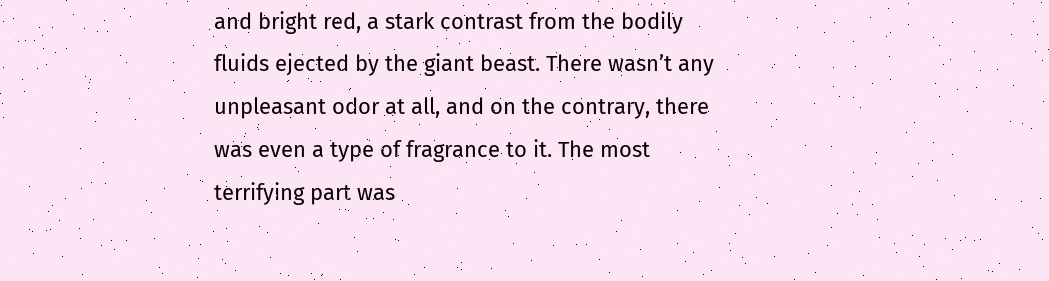and bright red, a stark contrast from the bodily fluids ejected by the giant beast. There wasn’t any unpleasant odor at all, and on the contrary, there was even a type of fragrance to it. The most terrifying part was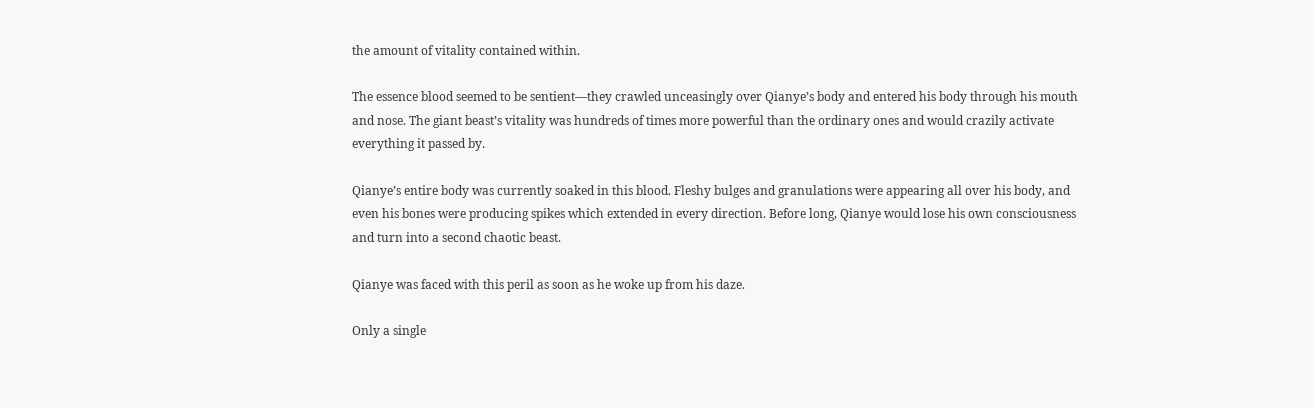the amount of vitality contained within.

The essence blood seemed to be sentient—they crawled unceasingly over Qianye’s body and entered his body through his mouth and nose. The giant beast’s vitality was hundreds of times more powerful than the ordinary ones and would crazily activate everything it passed by.

Qianye’s entire body was currently soaked in this blood. Fleshy bulges and granulations were appearing all over his body, and even his bones were producing spikes which extended in every direction. Before long, Qianye would lose his own consciousness and turn into a second chaotic beast.

Qianye was faced with this peril as soon as he woke up from his daze.

Only a single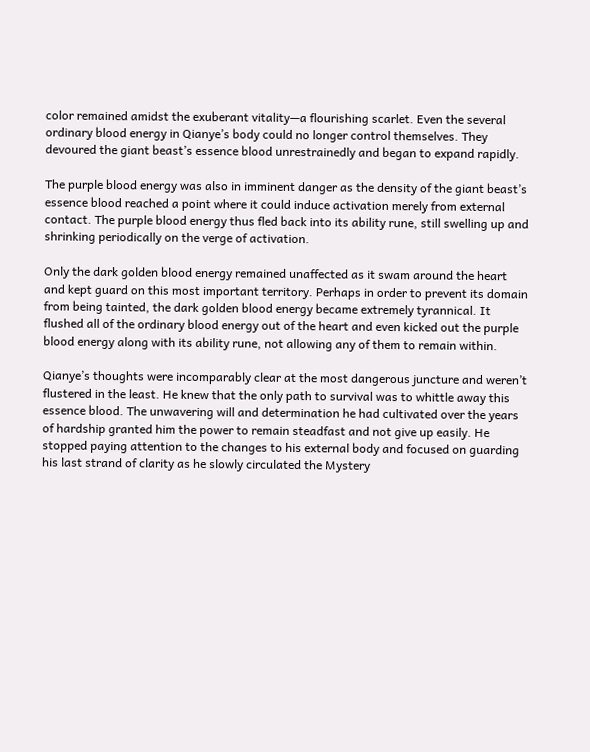color remained amidst the exuberant vitality—a flourishing scarlet. Even the several ordinary blood energy in Qianye’s body could no longer control themselves. They devoured the giant beast’s essence blood unrestrainedly and began to expand rapidly.

The purple blood energy was also in imminent danger as the density of the giant beast’s essence blood reached a point where it could induce activation merely from external contact. The purple blood energy thus fled back into its ability rune, still swelling up and shrinking periodically on the verge of activation.

Only the dark golden blood energy remained unaffected as it swam around the heart and kept guard on this most important territory. Perhaps in order to prevent its domain from being tainted, the dark golden blood energy became extremely tyrannical. It flushed all of the ordinary blood energy out of the heart and even kicked out the purple blood energy along with its ability rune, not allowing any of them to remain within.

Qianye’s thoughts were incomparably clear at the most dangerous juncture and weren’t flustered in the least. He knew that the only path to survival was to whittle away this essence blood. The unwavering will and determination he had cultivated over the years of hardship granted him the power to remain steadfast and not give up easily. He stopped paying attention to the changes to his external body and focused on guarding his last strand of clarity as he slowly circulated the Mystery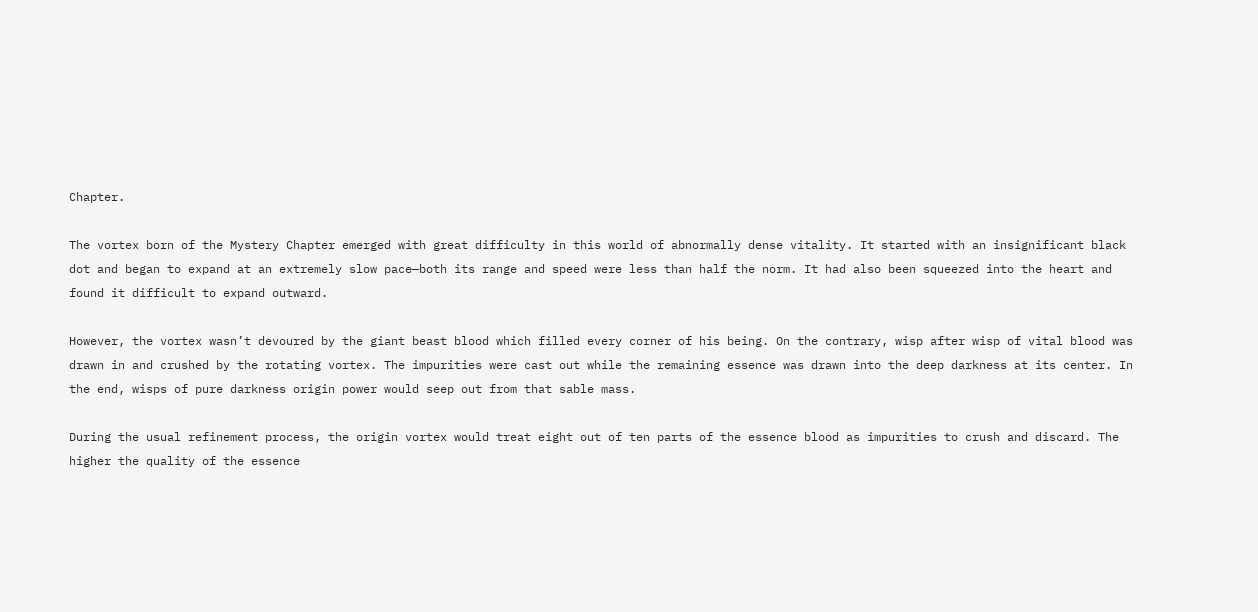Chapter.

The vortex born of the Mystery Chapter emerged with great difficulty in this world of abnormally dense vitality. It started with an insignificant black dot and began to expand at an extremely slow pace—both its range and speed were less than half the norm. It had also been squeezed into the heart and found it difficult to expand outward.

However, the vortex wasn’t devoured by the giant beast blood which filled every corner of his being. On the contrary, wisp after wisp of vital blood was drawn in and crushed by the rotating vortex. The impurities were cast out while the remaining essence was drawn into the deep darkness at its center. In the end, wisps of pure darkness origin power would seep out from that sable mass.

During the usual refinement process, the origin vortex would treat eight out of ten parts of the essence blood as impurities to crush and discard. The higher the quality of the essence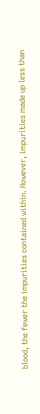blood, the fewer the impurities contained within. However, impurities made up less than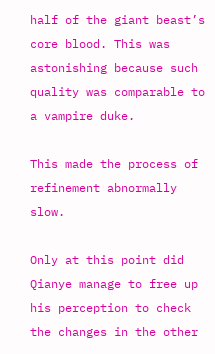half of the giant beast’s core blood. This was astonishing because such quality was comparable to a vampire duke.

This made the process of refinement abnormally slow.

Only at this point did Qianye manage to free up his perception to check the changes in the other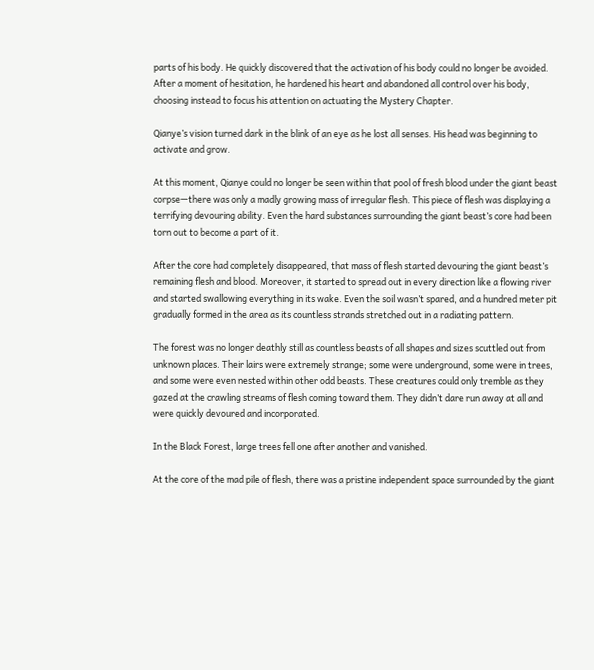parts of his body. He quickly discovered that the activation of his body could no longer be avoided. After a moment of hesitation, he hardened his heart and abandoned all control over his body, choosing instead to focus his attention on actuating the Mystery Chapter.

Qianye’s vision turned dark in the blink of an eye as he lost all senses. His head was beginning to activate and grow.

At this moment, Qianye could no longer be seen within that pool of fresh blood under the giant beast corpse—there was only a madly growing mass of irregular flesh. This piece of flesh was displaying a terrifying devouring ability. Even the hard substances surrounding the giant beast’s core had been torn out to become a part of it.

After the core had completely disappeared, that mass of flesh started devouring the giant beast’s remaining flesh and blood. Moreover, it started to spread out in every direction like a flowing river and started swallowing everything in its wake. Even the soil wasn’t spared, and a hundred meter pit gradually formed in the area as its countless strands stretched out in a radiating pattern.

The forest was no longer deathly still as countless beasts of all shapes and sizes scuttled out from unknown places. Their lairs were extremely strange; some were underground, some were in trees, and some were even nested within other odd beasts. These creatures could only tremble as they gazed at the crawling streams of flesh coming toward them. They didn’t dare run away at all and were quickly devoured and incorporated.

In the Black Forest, large trees fell one after another and vanished.

At the core of the mad pile of flesh, there was a pristine independent space surrounded by the giant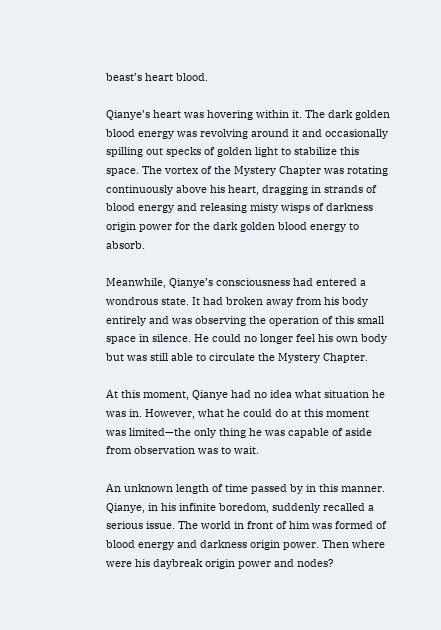beast’s heart blood.

Qianye’s heart was hovering within it. The dark golden blood energy was revolving around it and occasionally spilling out specks of golden light to stabilize this space. The vortex of the Mystery Chapter was rotating continuously above his heart, dragging in strands of blood energy and releasing misty wisps of darkness origin power for the dark golden blood energy to absorb.

Meanwhile, Qianye’s consciousness had entered a wondrous state. It had broken away from his body entirely and was observing the operation of this small space in silence. He could no longer feel his own body but was still able to circulate the Mystery Chapter.

At this moment, Qianye had no idea what situation he was in. However, what he could do at this moment was limited—the only thing he was capable of aside from observation was to wait.

An unknown length of time passed by in this manner. Qianye, in his infinite boredom, suddenly recalled a serious issue. The world in front of him was formed of blood energy and darkness origin power. Then where were his daybreak origin power and nodes?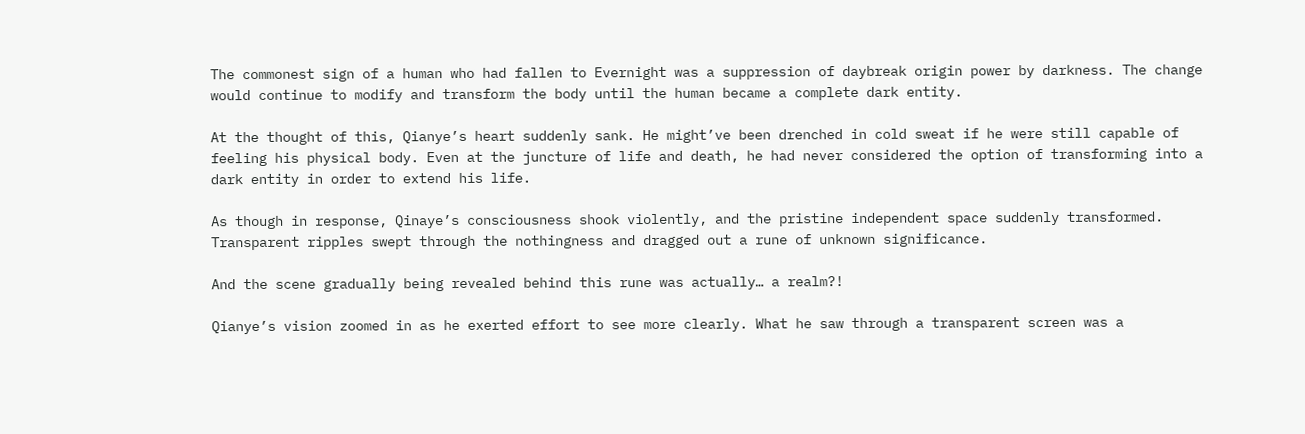The commonest sign of a human who had fallen to Evernight was a suppression of daybreak origin power by darkness. The change would continue to modify and transform the body until the human became a complete dark entity.

At the thought of this, Qianye’s heart suddenly sank. He might’ve been drenched in cold sweat if he were still capable of feeling his physical body. Even at the juncture of life and death, he had never considered the option of transforming into a dark entity in order to extend his life.

As though in response, Qinaye’s consciousness shook violently, and the pristine independent space suddenly transformed. Transparent ripples swept through the nothingness and dragged out a rune of unknown significance.

And the scene gradually being revealed behind this rune was actually… a realm?!

Qianye’s vision zoomed in as he exerted effort to see more clearly. What he saw through a transparent screen was a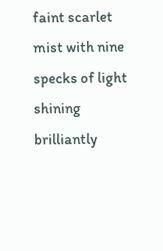faint scarlet mist with nine specks of light shining brilliantly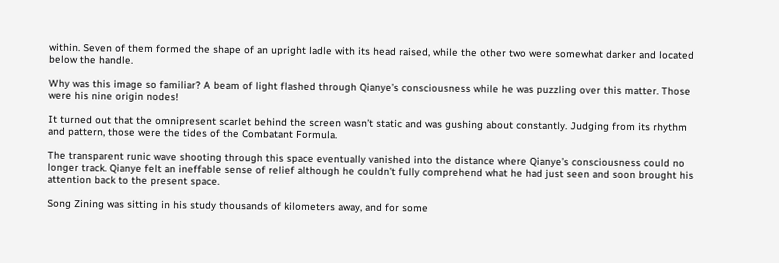within. Seven of them formed the shape of an upright ladle with its head raised, while the other two were somewhat darker and located below the handle.

Why was this image so familiar? A beam of light flashed through Qianye’s consciousness while he was puzzling over this matter. Those were his nine origin nodes!

It turned out that the omnipresent scarlet behind the screen wasn’t static and was gushing about constantly. Judging from its rhythm and pattern, those were the tides of the Combatant Formula.

The transparent runic wave shooting through this space eventually vanished into the distance where Qianye’s consciousness could no longer track. Qianye felt an ineffable sense of relief although he couldn’t fully comprehend what he had just seen and soon brought his attention back to the present space.

Song Zining was sitting in his study thousands of kilometers away, and for some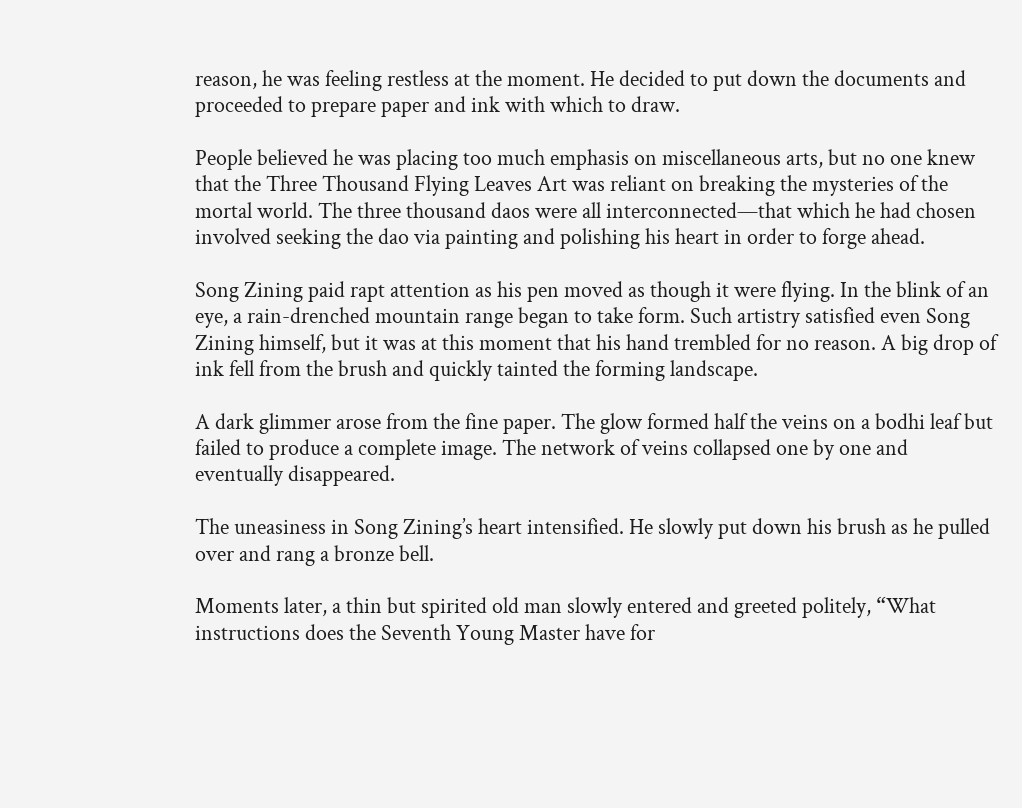reason, he was feeling restless at the moment. He decided to put down the documents and proceeded to prepare paper and ink with which to draw.

People believed he was placing too much emphasis on miscellaneous arts, but no one knew that the Three Thousand Flying Leaves Art was reliant on breaking the mysteries of the mortal world. The three thousand daos were all interconnected—that which he had chosen involved seeking the dao via painting and polishing his heart in order to forge ahead.

Song Zining paid rapt attention as his pen moved as though it were flying. In the blink of an eye, a rain-drenched mountain range began to take form. Such artistry satisfied even Song Zining himself, but it was at this moment that his hand trembled for no reason. A big drop of ink fell from the brush and quickly tainted the forming landscape.

A dark glimmer arose from the fine paper. The glow formed half the veins on a bodhi leaf but failed to produce a complete image. The network of veins collapsed one by one and eventually disappeared.

The uneasiness in Song Zining’s heart intensified. He slowly put down his brush as he pulled over and rang a bronze bell.

Moments later, a thin but spirited old man slowly entered and greeted politely, “What instructions does the Seventh Young Master have for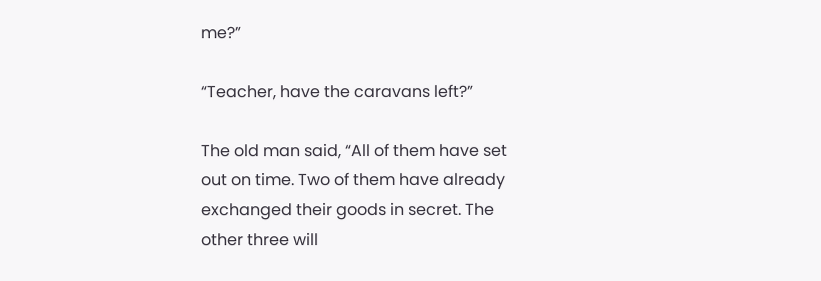me?”

“Teacher, have the caravans left?”

The old man said, “All of them have set out on time. Two of them have already exchanged their goods in secret. The other three will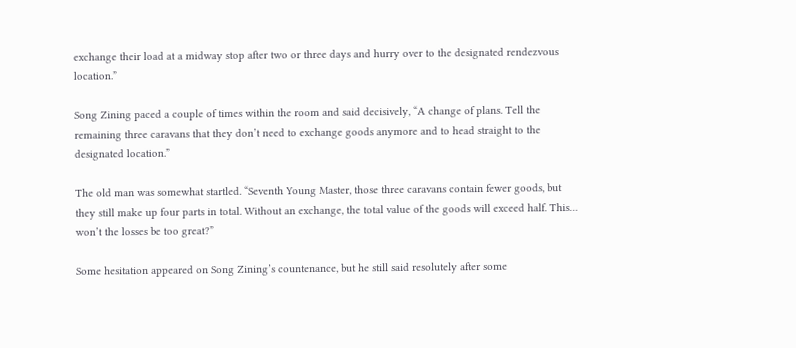exchange their load at a midway stop after two or three days and hurry over to the designated rendezvous location.”

Song Zining paced a couple of times within the room and said decisively, “A change of plans. Tell the remaining three caravans that they don’t need to exchange goods anymore and to head straight to the designated location.”

The old man was somewhat startled. “Seventh Young Master, those three caravans contain fewer goods, but they still make up four parts in total. Without an exchange, the total value of the goods will exceed half. This… won’t the losses be too great?”

Some hesitation appeared on Song Zining’s countenance, but he still said resolutely after some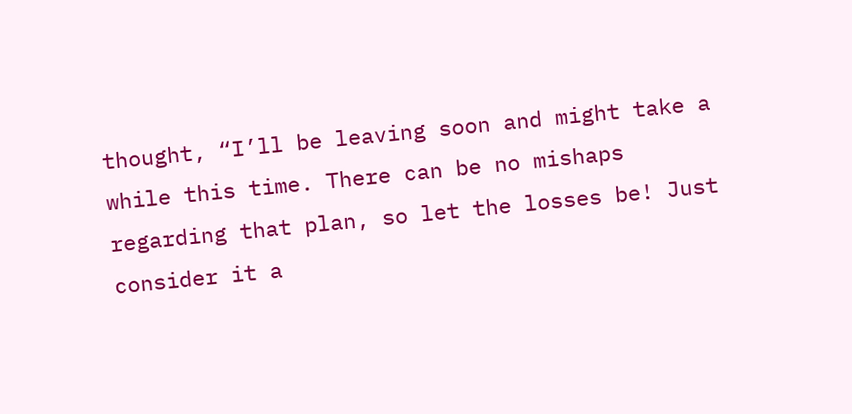thought, “I’ll be leaving soon and might take a while this time. There can be no mishaps regarding that plan, so let the losses be! Just consider it a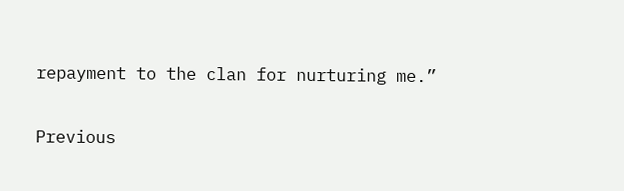repayment to the clan for nurturing me.”

Previous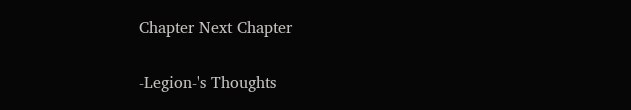Chapter Next Chapter

-Legion-'s Thoughts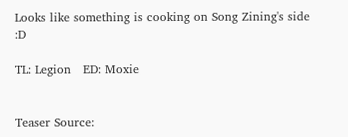Looks like something is cooking on Song Zining's side :D

TL: Legion   ED: Moxie


Teaser Source: